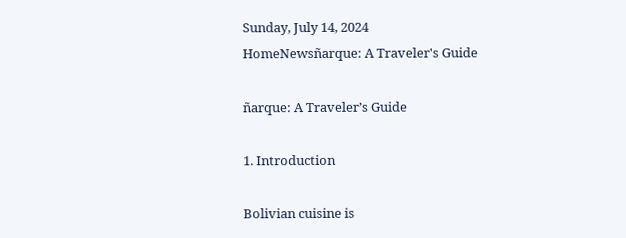Sunday, July 14, 2024
HomeNewsñarque: A Traveler's Guide

ñarque: A Traveler’s Guide

1. Introduction

Bolivian cuisine is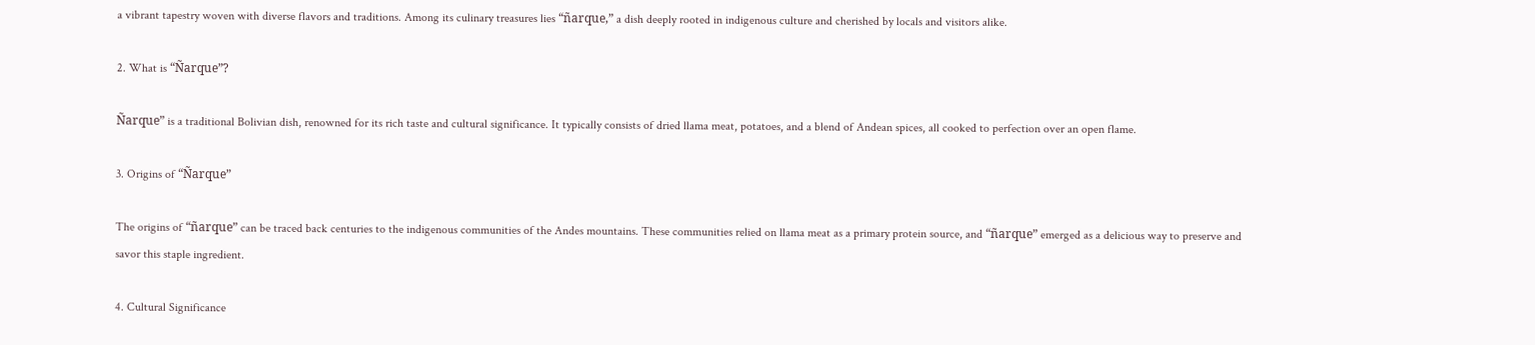a vibrant tapestry woven with diverse flavors and traditions. Among its culinary treasures lies “ñarque,” a dish deeply rooted in indigenous culture and cherished by locals and visitors alike.

2. What is “Ñarque”?

Ñarque” is a traditional Bolivian dish, renowned for its rich taste and cultural significance. It typically consists of dried llama meat, potatoes, and a blend of Andean spices, all cooked to perfection over an open flame.

3. Origins of “Ñarque”

The origins of “ñarque” can be traced back centuries to the indigenous communities of the Andes mountains. These communities relied on llama meat as a primary protein source, and “ñarque” emerged as a delicious way to preserve and savor this staple ingredient.

4. Cultural Significance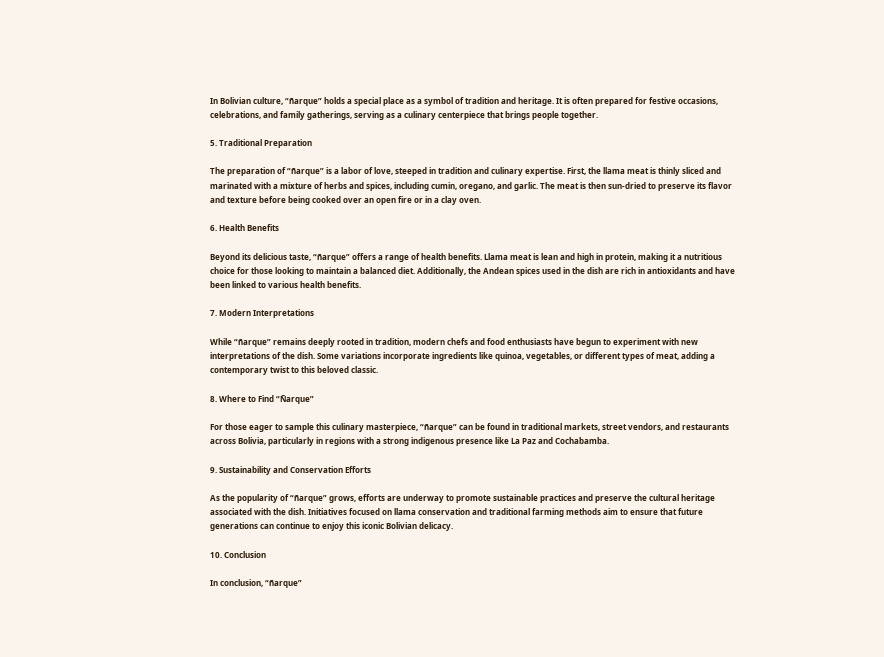In Bolivian culture, “ñarque” holds a special place as a symbol of tradition and heritage. It is often prepared for festive occasions, celebrations, and family gatherings, serving as a culinary centerpiece that brings people together.

5. Traditional Preparation

The preparation of “ñarque” is a labor of love, steeped in tradition and culinary expertise. First, the llama meat is thinly sliced and marinated with a mixture of herbs and spices, including cumin, oregano, and garlic. The meat is then sun-dried to preserve its flavor and texture before being cooked over an open fire or in a clay oven.

6. Health Benefits

Beyond its delicious taste, “ñarque” offers a range of health benefits. Llama meat is lean and high in protein, making it a nutritious choice for those looking to maintain a balanced diet. Additionally, the Andean spices used in the dish are rich in antioxidants and have been linked to various health benefits.

7. Modern Interpretations

While “ñarque” remains deeply rooted in tradition, modern chefs and food enthusiasts have begun to experiment with new interpretations of the dish. Some variations incorporate ingredients like quinoa, vegetables, or different types of meat, adding a contemporary twist to this beloved classic.

8. Where to Find “Ñarque”

For those eager to sample this culinary masterpiece, “ñarque” can be found in traditional markets, street vendors, and restaurants across Bolivia, particularly in regions with a strong indigenous presence like La Paz and Cochabamba.

9. Sustainability and Conservation Efforts

As the popularity of “ñarque” grows, efforts are underway to promote sustainable practices and preserve the cultural heritage associated with the dish. Initiatives focused on llama conservation and traditional farming methods aim to ensure that future generations can continue to enjoy this iconic Bolivian delicacy.

10. Conclusion

In conclusion, “ñarque”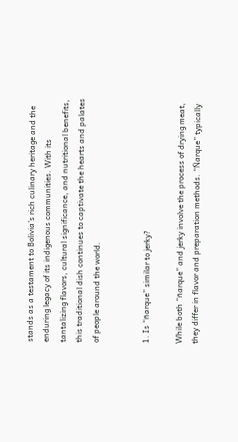stands as a testament to Bolivia’s rich culinary heritage and the enduring legacy of its indigenous communities. With its tantalizing flavors, cultural significance, and nutritional benefits, this traditional dish continues to captivate the hearts and palates of people around the world.


1. Is “ñarque” similar to jerky?

While both “ñarque” and jerky involve the process of drying meat, they differ in flavor and preparation methods. “Ñarque” typically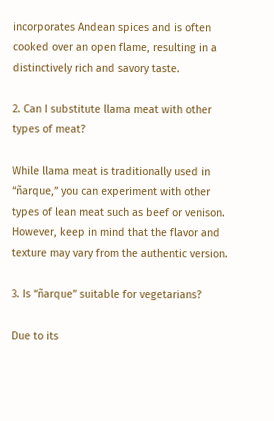incorporates Andean spices and is often cooked over an open flame, resulting in a distinctively rich and savory taste.

2. Can I substitute llama meat with other types of meat?

While llama meat is traditionally used in “ñarque,” you can experiment with other types of lean meat such as beef or venison. However, keep in mind that the flavor and texture may vary from the authentic version.

3. Is “ñarque” suitable for vegetarians?

Due to its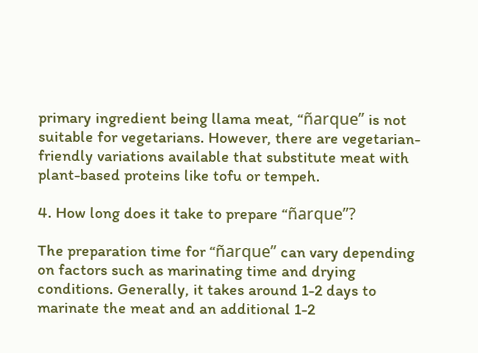primary ingredient being llama meat, “ñarque” is not suitable for vegetarians. However, there are vegetarian-friendly variations available that substitute meat with plant-based proteins like tofu or tempeh.

4. How long does it take to prepare “ñarque”?

The preparation time for “ñarque” can vary depending on factors such as marinating time and drying conditions. Generally, it takes around 1-2 days to marinate the meat and an additional 1-2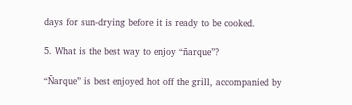days for sun-drying before it is ready to be cooked.

5. What is the best way to enjoy “ñarque”?

“Ñarque” is best enjoyed hot off the grill, accompanied by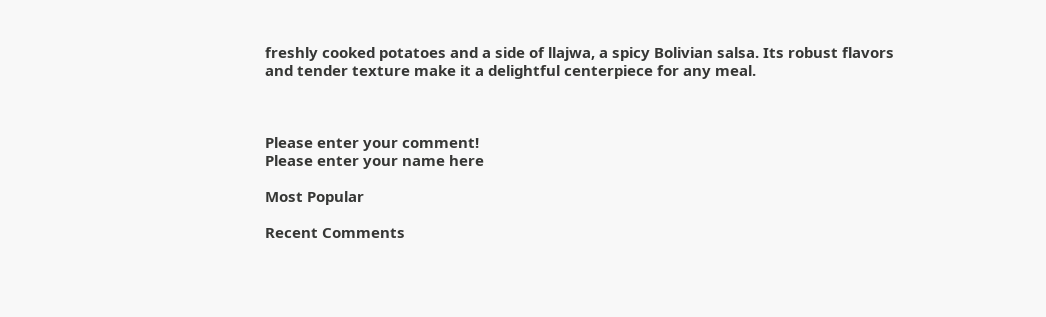freshly cooked potatoes and a side of llajwa, a spicy Bolivian salsa. Its robust flavors and tender texture make it a delightful centerpiece for any meal.



Please enter your comment!
Please enter your name here

Most Popular

Recent Comments